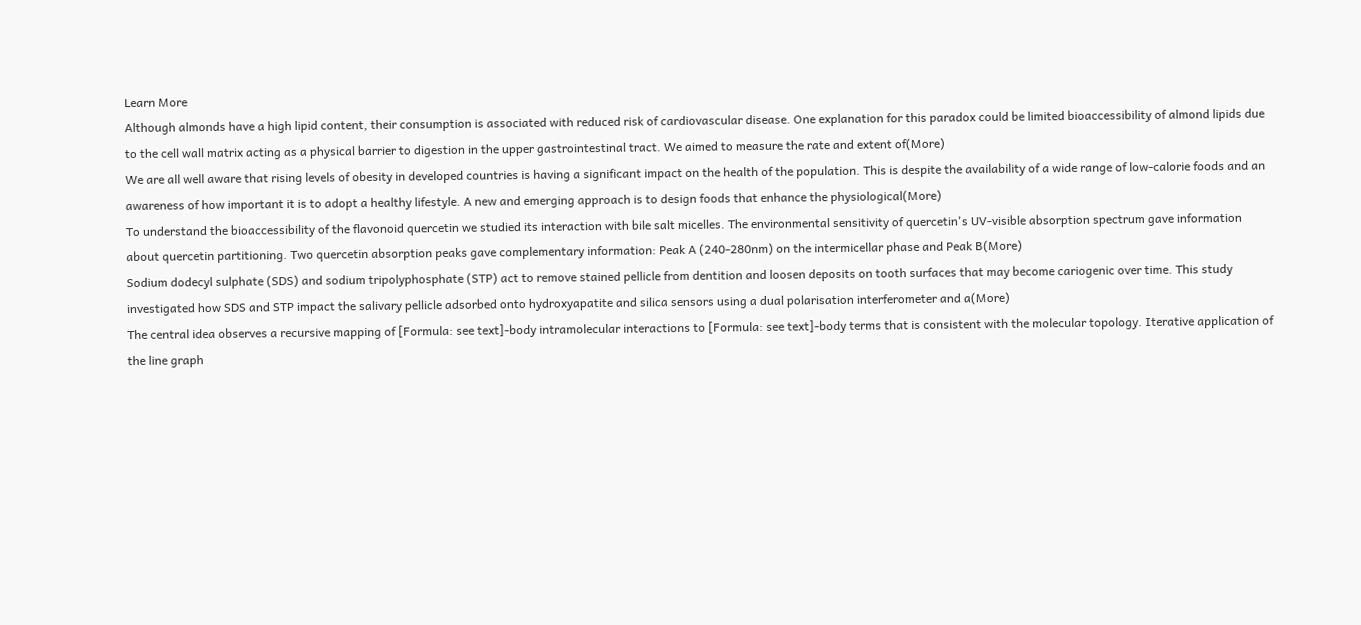Learn More
Although almonds have a high lipid content, their consumption is associated with reduced risk of cardiovascular disease. One explanation for this paradox could be limited bioaccessibility of almond lipids due to the cell wall matrix acting as a physical barrier to digestion in the upper gastrointestinal tract. We aimed to measure the rate and extent of(More)
We are all well aware that rising levels of obesity in developed countries is having a significant impact on the health of the population. This is despite the availability of a wide range of low-calorie foods and an awareness of how important it is to adopt a healthy lifestyle. A new and emerging approach is to design foods that enhance the physiological(More)
To understand the bioaccessibility of the flavonoid quercetin we studied its interaction with bile salt micelles. The environmental sensitivity of quercetin's UV-visible absorption spectrum gave information about quercetin partitioning. Two quercetin absorption peaks gave complementary information: Peak A (240-280nm) on the intermicellar phase and Peak B(More)
Sodium dodecyl sulphate (SDS) and sodium tripolyphosphate (STP) act to remove stained pellicle from dentition and loosen deposits on tooth surfaces that may become cariogenic over time. This study investigated how SDS and STP impact the salivary pellicle adsorbed onto hydroxyapatite and silica sensors using a dual polarisation interferometer and a(More)
The central idea observes a recursive mapping of [Formula: see text]-body intramolecular interactions to [Formula: see text]-body terms that is consistent with the molecular topology. Iterative application of the line graph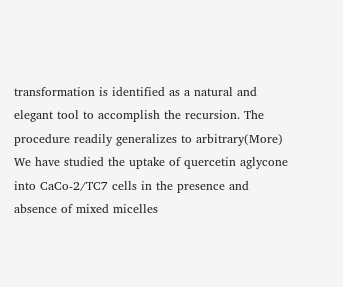transformation is identified as a natural and elegant tool to accomplish the recursion. The procedure readily generalizes to arbitrary(More)
We have studied the uptake of quercetin aglycone into CaCo-2/TC7 cells in the presence and absence of mixed micelles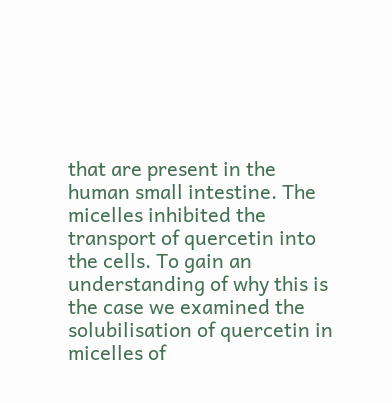that are present in the human small intestine. The micelles inhibited the transport of quercetin into the cells. To gain an understanding of why this is the case we examined the solubilisation of quercetin in micelles of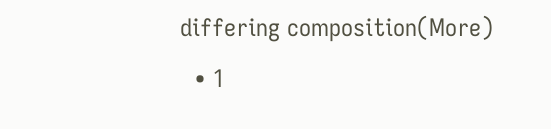differing composition(More)
  • 1